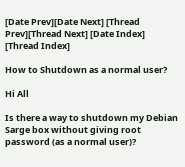[Date Prev][Date Next] [Thread Prev][Thread Next] [Date Index] [Thread Index]

How to Shutdown as a normal user?

Hi All

Is there a way to shutdown my Debian Sarge box without giving root
password (as a normal user)?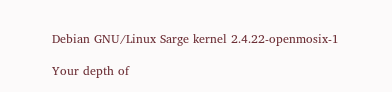Debian GNU/Linux Sarge kernel 2.4.22-openmosix-1

Your depth of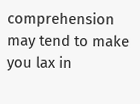comprehension may tend to make you lax in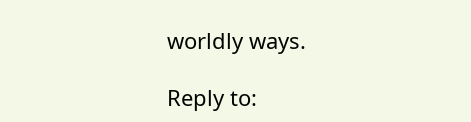worldly ways.

Reply to: